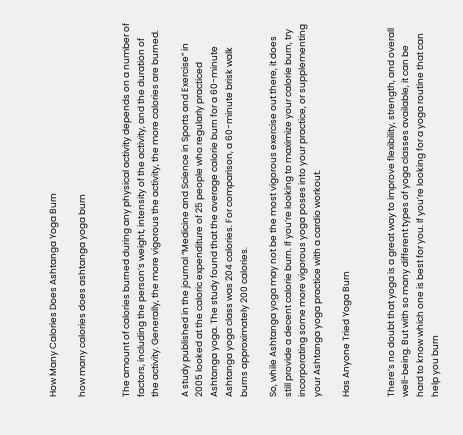How Many Calories Does Ashtanga Yoga Burn

how many calories does ashtanga yoga burn


The amount of calories burned during any physical activity depends on a number of factors, including the person’s weight, intensity of the activity, and the duration of the activity. Generally, the more vigorous the activity, the more calories are burned.

A study published in the journal “Medicine and Science in Sports and Exercise” in 2005 looked at the caloric expenditure of 25 people who regularly practiced Ashtanga yoga. The study found that the average calorie burn for a 60-minute Ashtanga yoga class was 204 calories. For comparison, a 60-minute brisk walk burns approximately 200 calories.

So, while Ashtanga yoga may not be the most vigorous exercise out there, it does still provide a decent calorie burn. If you’re looking to maximize your calorie burn, try incorporating some more vigorous yoga poses into your practice, or supplementing your Ashtanga yoga practice with a cardio workout.

Has Anyone Tried Yoga Burn


There’s no doubt that yoga is a great way to improve flexibility, strength, and overall well-being. But with so many different types of yoga classes available, it can be hard to know which one is best for you. If you’re looking for a yoga routine that can help you burn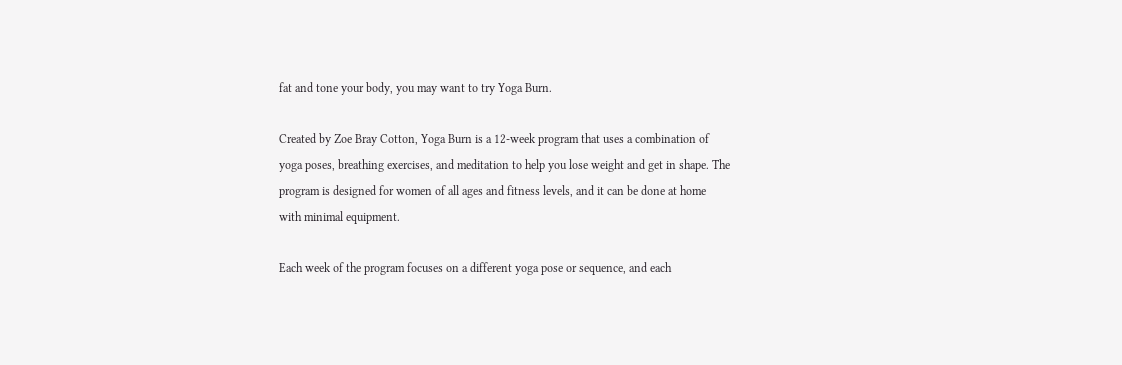fat and tone your body, you may want to try Yoga Burn.

Created by Zoe Bray Cotton, Yoga Burn is a 12-week program that uses a combination of yoga poses, breathing exercises, and meditation to help you lose weight and get in shape. The program is designed for women of all ages and fitness levels, and it can be done at home with minimal equipment.

Each week of the program focuses on a different yoga pose or sequence, and each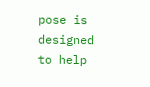pose is designed to help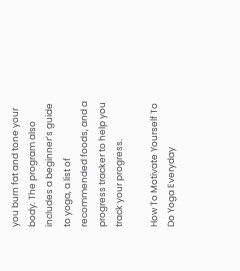you burn fat and tone your body. The program also includes a beginner’s guide to yoga, a list of recommended foods, and a progress tracker to help you track your progress.

How To Motivate Yourself To Do Yoga Everyday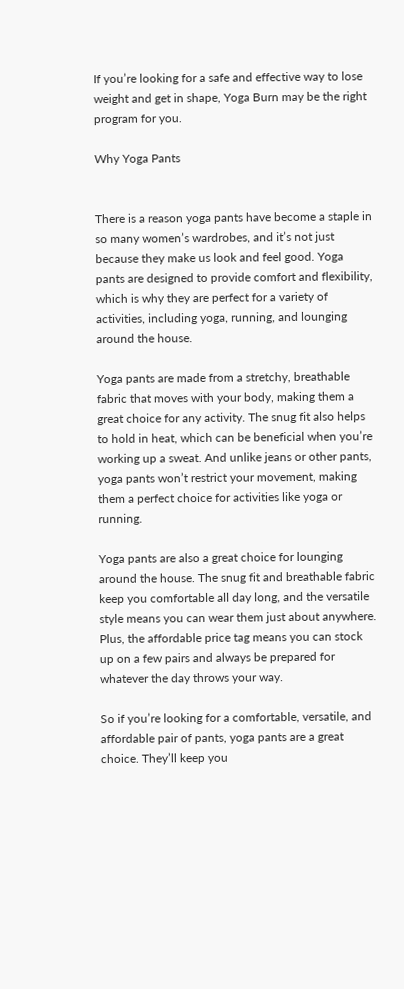If you’re looking for a safe and effective way to lose weight and get in shape, Yoga Burn may be the right program for you.

Why Yoga Pants


There is a reason yoga pants have become a staple in so many women’s wardrobes, and it’s not just because they make us look and feel good. Yoga pants are designed to provide comfort and flexibility, which is why they are perfect for a variety of activities, including yoga, running, and lounging around the house.

Yoga pants are made from a stretchy, breathable fabric that moves with your body, making them a great choice for any activity. The snug fit also helps to hold in heat, which can be beneficial when you’re working up a sweat. And unlike jeans or other pants, yoga pants won’t restrict your movement, making them a perfect choice for activities like yoga or running.

Yoga pants are also a great choice for lounging around the house. The snug fit and breathable fabric keep you comfortable all day long, and the versatile style means you can wear them just about anywhere. Plus, the affordable price tag means you can stock up on a few pairs and always be prepared for whatever the day throws your way.

So if you’re looking for a comfortable, versatile, and affordable pair of pants, yoga pants are a great choice. They’ll keep you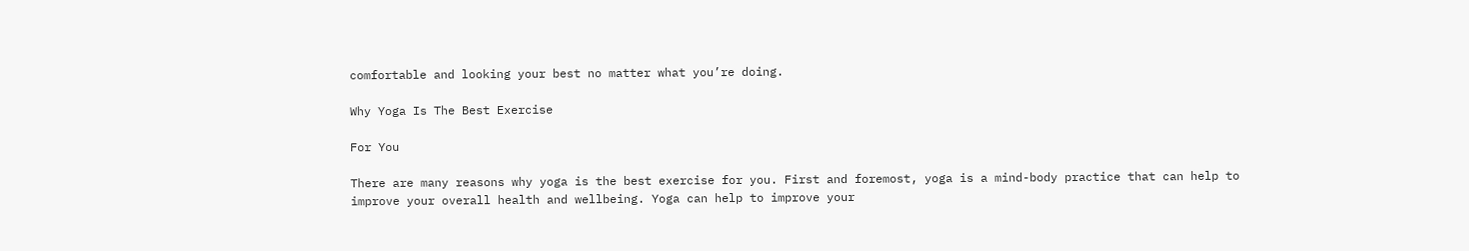comfortable and looking your best no matter what you’re doing.

Why Yoga Is The Best Exercise

For You

There are many reasons why yoga is the best exercise for you. First and foremost, yoga is a mind-body practice that can help to improve your overall health and wellbeing. Yoga can help to improve your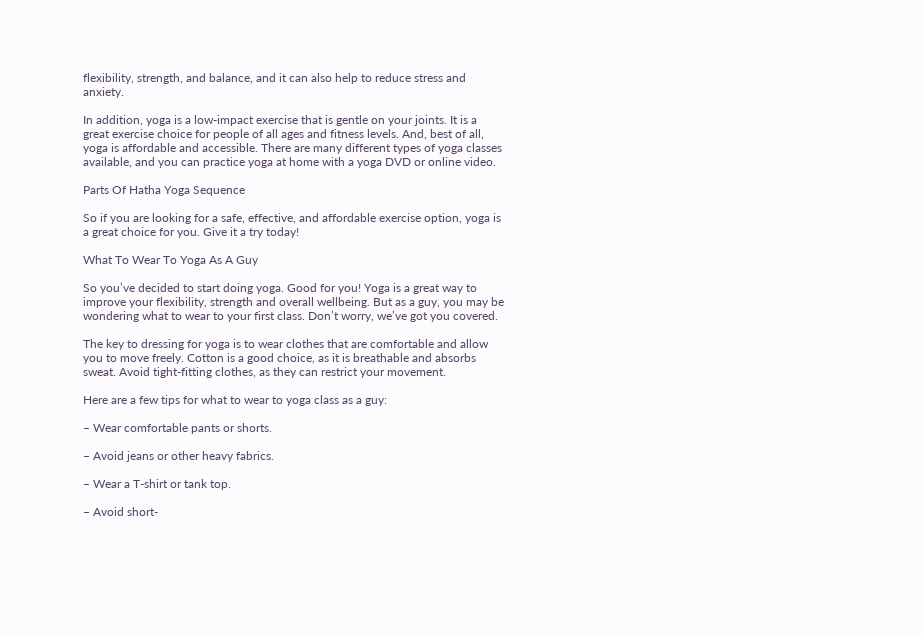flexibility, strength, and balance, and it can also help to reduce stress and anxiety.

In addition, yoga is a low-impact exercise that is gentle on your joints. It is a great exercise choice for people of all ages and fitness levels. And, best of all, yoga is affordable and accessible. There are many different types of yoga classes available, and you can practice yoga at home with a yoga DVD or online video.

Parts Of Hatha Yoga Sequence

So if you are looking for a safe, effective, and affordable exercise option, yoga is a great choice for you. Give it a try today!

What To Wear To Yoga As A Guy

So you’ve decided to start doing yoga. Good for you! Yoga is a great way to improve your flexibility, strength and overall wellbeing. But as a guy, you may be wondering what to wear to your first class. Don’t worry, we’ve got you covered.

The key to dressing for yoga is to wear clothes that are comfortable and allow you to move freely. Cotton is a good choice, as it is breathable and absorbs sweat. Avoid tight-fitting clothes, as they can restrict your movement.

Here are a few tips for what to wear to yoga class as a guy:

– Wear comfortable pants or shorts.

– Avoid jeans or other heavy fabrics.

– Wear a T-shirt or tank top.

– Avoid short-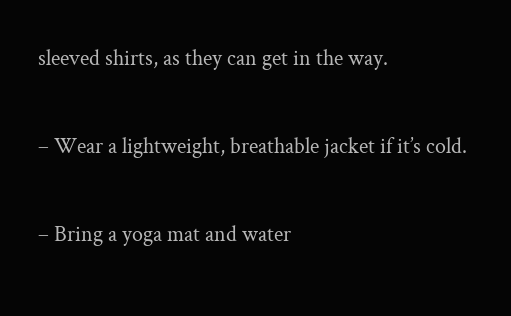sleeved shirts, as they can get in the way.

– Wear a lightweight, breathable jacket if it’s cold.

– Bring a yoga mat and water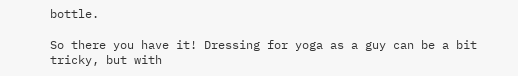bottle.

So there you have it! Dressing for yoga as a guy can be a bit tricky, but with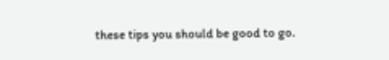these tips you should be good to go.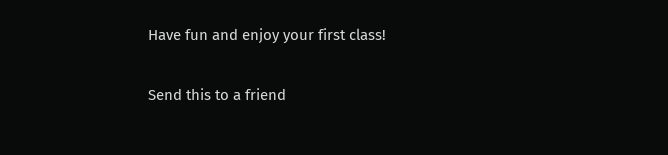Have fun and enjoy your first class!

Send this to a friend